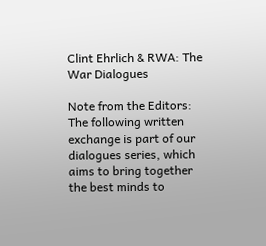Clint Ehrlich & RWA: The War Dialogues

Note from the Editors: The following written exchange is part of our dialogues series, which aims to bring together the best minds to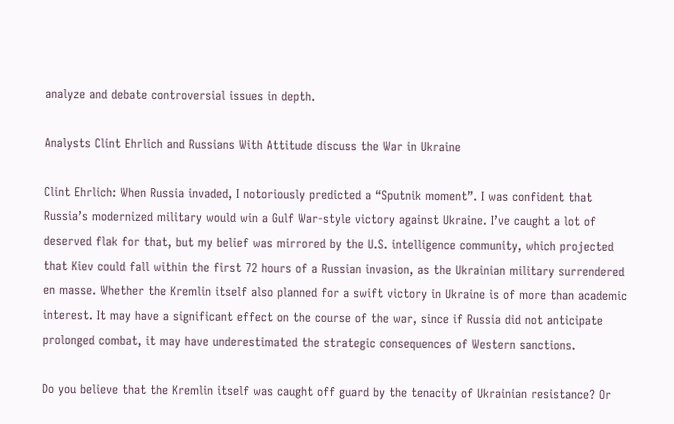analyze and debate controversial issues in depth.

Analysts Clint Ehrlich and Russians With Attitude discuss the War in Ukraine

Clint Ehrlich: When Russia invaded, I notoriously predicted a “Sputnik moment”. I was confident that Russia’s modernized military would win a Gulf War-style victory against Ukraine. I’ve caught a lot of deserved flak for that, but my belief was mirrored by the U.S. intelligence community, which projected that Kiev could fall within the first 72 hours of a Russian invasion, as the Ukrainian military surrendered en masse. Whether the Kremlin itself also planned for a swift victory in Ukraine is of more than academic interest. It may have a significant effect on the course of the war, since if Russia did not anticipate prolonged combat, it may have underestimated the strategic consequences of Western sanctions.

Do you believe that the Kremlin itself was caught off guard by the tenacity of Ukrainian resistance? Or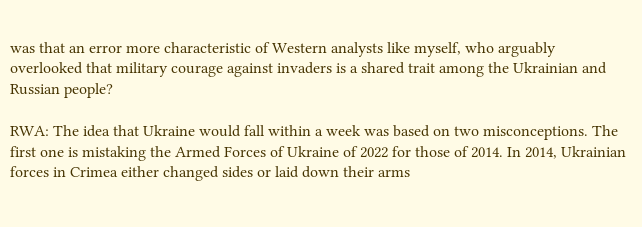was that an error more characteristic of Western analysts like myself, who arguably overlooked that military courage against invaders is a shared trait among the Ukrainian and Russian people?

RWA: The idea that Ukraine would fall within a week was based on two misconceptions. The first one is mistaking the Armed Forces of Ukraine of 2022 for those of 2014. In 2014, Ukrainian forces in Crimea either changed sides or laid down their arms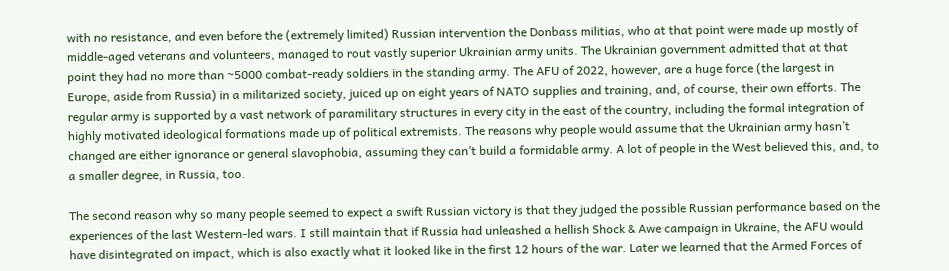with no resistance, and even before the (extremely limited) Russian intervention the Donbass militias, who at that point were made up mostly of middle-aged veterans and volunteers, managed to rout vastly superior Ukrainian army units. The Ukrainian government admitted that at that point they had no more than ~5000 combat-ready soldiers in the standing army. The AFU of 2022, however, are a huge force (the largest in Europe, aside from Russia) in a militarized society, juiced up on eight years of NATO supplies and training, and, of course, their own efforts. The regular army is supported by a vast network of paramilitary structures in every city in the east of the country, including the formal integration of highly motivated ideological formations made up of political extremists. The reasons why people would assume that the Ukrainian army hasn’t changed are either ignorance or general slavophobia, assuming they can’t build a formidable army. A lot of people in the West believed this, and, to a smaller degree, in Russia, too.

The second reason why so many people seemed to expect a swift Russian victory is that they judged the possible Russian performance based on the experiences of the last Western-led wars. I still maintain that if Russia had unleashed a hellish Shock & Awe campaign in Ukraine, the AFU would have disintegrated on impact, which is also exactly what it looked like in the first 12 hours of the war. Later we learned that the Armed Forces of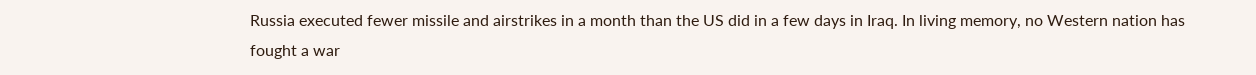Russia executed fewer missile and airstrikes in a month than the US did in a few days in Iraq. In living memory, no Western nation has fought a war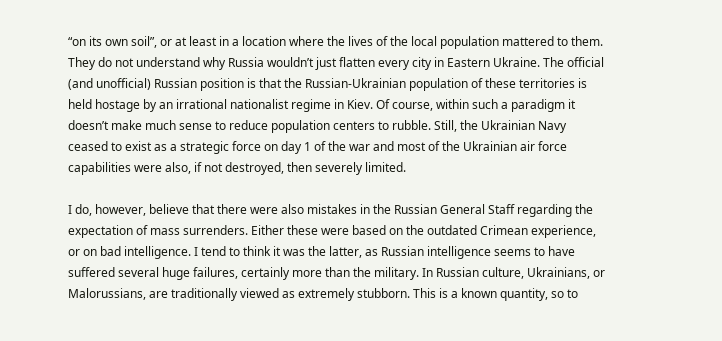“on its own soil”, or at least in a location where the lives of the local population mattered to them. They do not understand why Russia wouldn’t just flatten every city in Eastern Ukraine. The official (and unofficial) Russian position is that the Russian-Ukrainian population of these territories is held hostage by an irrational nationalist regime in Kiev. Of course, within such a paradigm it doesn’t make much sense to reduce population centers to rubble. Still, the Ukrainian Navy ceased to exist as a strategic force on day 1 of the war and most of the Ukrainian air force capabilities were also, if not destroyed, then severely limited.

I do, however, believe that there were also mistakes in the Russian General Staff regarding the expectation of mass surrenders. Either these were based on the outdated Crimean experience, or on bad intelligence. I tend to think it was the latter, as Russian intelligence seems to have suffered several huge failures, certainly more than the military. In Russian culture, Ukrainians, or Malorussians, are traditionally viewed as extremely stubborn. This is a known quantity, so to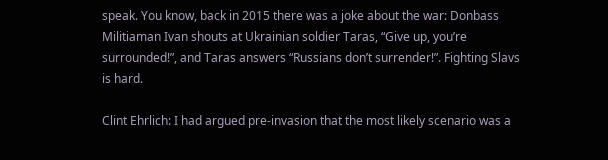speak. You know, back in 2015 there was a joke about the war: Donbass Militiaman Ivan shouts at Ukrainian soldier Taras, “Give up, you’re surrounded!”, and Taras answers “Russians don’t surrender!”. Fighting Slavs is hard.

Clint Ehrlich: I had argued pre-invasion that the most likely scenario was a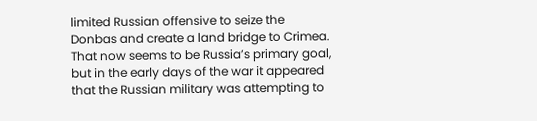limited Russian offensive to seize the Donbas and create a land bridge to Crimea. That now seems to be Russia’s primary goal, but in the early days of the war it appeared that the Russian military was attempting to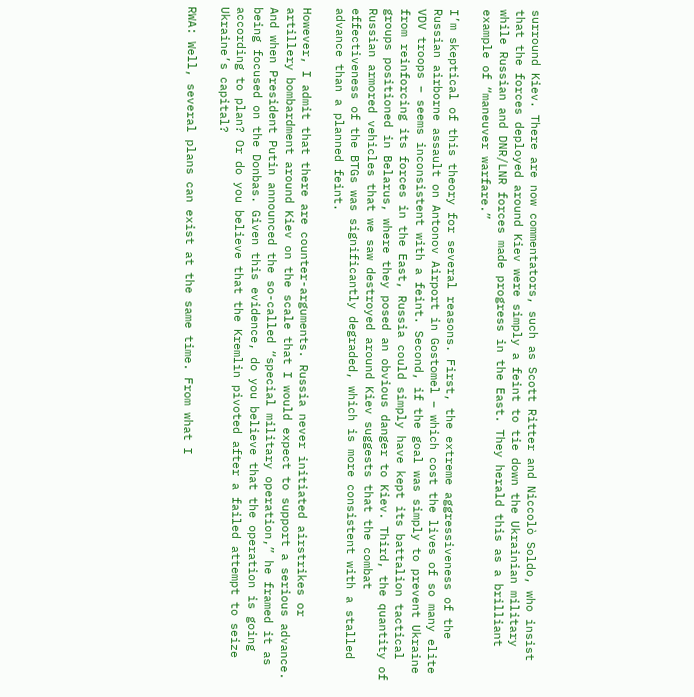surround Kiev. There are now commentators, such as Scott Ritter and Niccolò Soldo, who insist that the forces deployed around Kiev were simply a feint to tie down the Ukrainian military while Russian and DNR/LNR forces made progress in the East. They herald this as a brilliant example of “maneuver warfare.”

I’m skeptical of this theory for several reasons. First, the extreme aggressiveness of the Russian airborne assault on Antonov Airport in Gostomel – which cost the lives of so many elite VDV troops – seems inconsistent with a feint. Second, if the goal was simply to prevent Ukraine from reinforcing its forces in the East, Russia could simply have kept its battalion tactical groups positioned in Belarus, where they posed an obvious danger to Kiev. Third, the quantity of Russian armored vehicles that we saw destroyed around Kiev suggests that the combat effectiveness of the BTGs was significantly degraded, which is more consistent with a stalled advance than a planned feint.

However, I admit that there are counter-arguments. Russia never initiated airstrikes or artillery bombardment around Kiev on the scale that I would expect to support a serious advance. And when President Putin announced the so-called “special military operation,” he framed it as being focused on the Donbas. Given this evidence, do you believe that the operation is going according to plan? Or do you believe that the Kremlin pivoted after a failed attempt to seize Ukraine’s capital?

RWA: Well, several plans can exist at the same time. From what I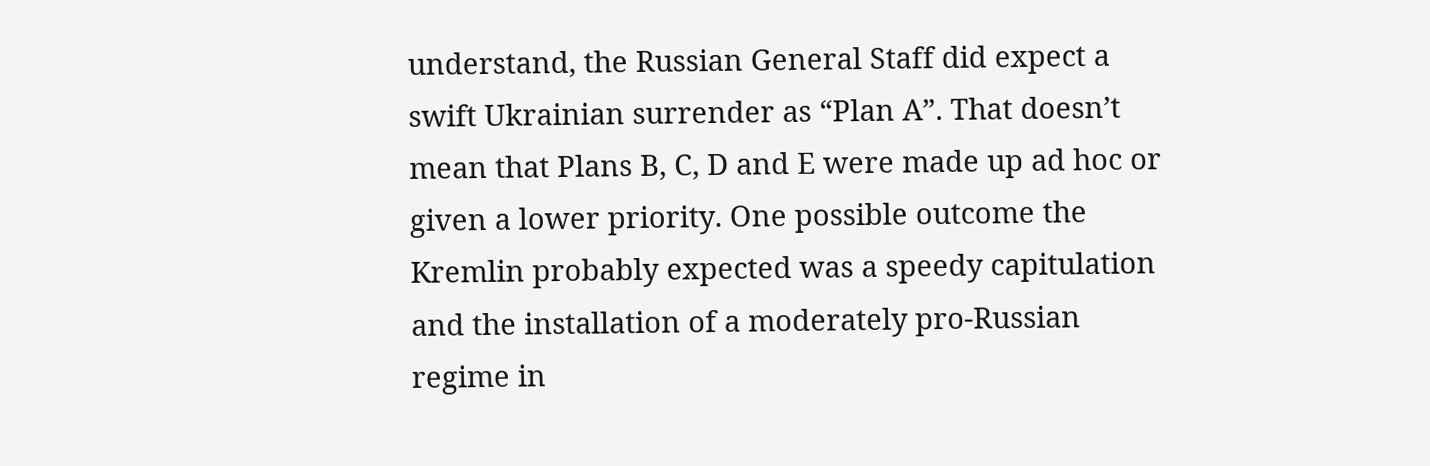understand, the Russian General Staff did expect a swift Ukrainian surrender as “Plan A”. That doesn’t mean that Plans B, C, D and E were made up ad hoc or given a lower priority. One possible outcome the Kremlin probably expected was a speedy capitulation and the installation of a moderately pro-Russian regime in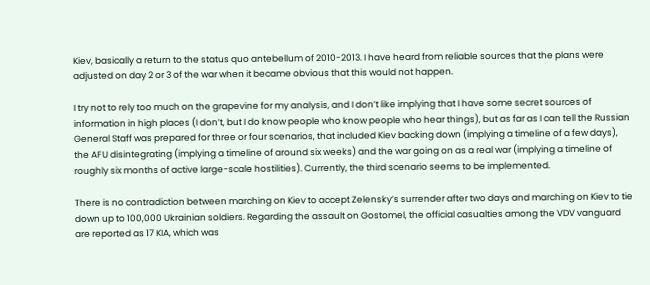Kiev, basically a return to the status quo antebellum of 2010-2013. I have heard from reliable sources that the plans were adjusted on day 2 or 3 of the war when it became obvious that this would not happen.

I try not to rely too much on the grapevine for my analysis, and I don’t like implying that I have some secret sources of information in high places (I don’t, but I do know people who know people who hear things), but as far as I can tell the Russian General Staff was prepared for three or four scenarios, that included Kiev backing down (implying a timeline of a few days), the AFU disintegrating (implying a timeline of around six weeks) and the war going on as a real war (implying a timeline of roughly six months of active large-scale hostilities). Currently, the third scenario seems to be implemented.

There is no contradiction between marching on Kiev to accept Zelensky’s surrender after two days and marching on Kiev to tie down up to 100,000 Ukrainian soldiers. Regarding the assault on Gostomel, the official casualties among the VDV vanguard are reported as 17 KIA, which was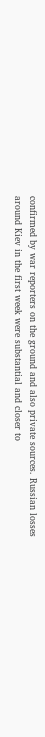confirmed by war reporters on the ground and also private sources. Russian losses around Kiev in the first week were substantial and closer to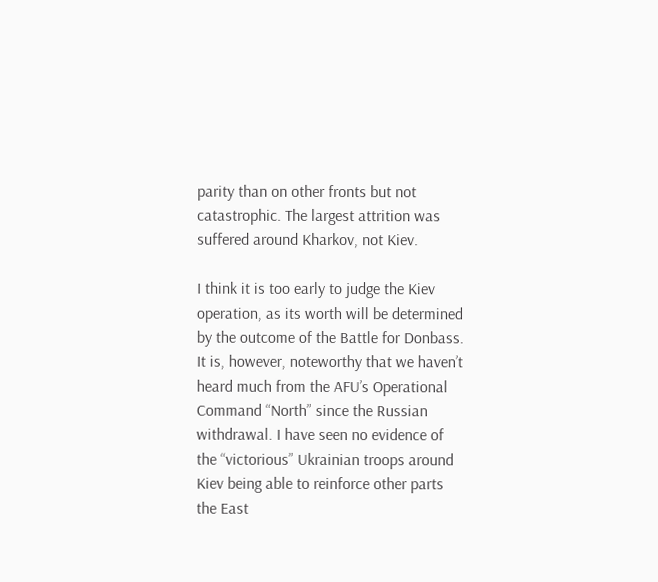parity than on other fronts but not catastrophic. The largest attrition was suffered around Kharkov, not Kiev.

I think it is too early to judge the Kiev operation, as its worth will be determined by the outcome of the Battle for Donbass. It is, however, noteworthy that we haven’t heard much from the AFU’s Operational Command “North” since the Russian withdrawal. I have seen no evidence of the “victorious” Ukrainian troops around Kiev being able to reinforce other parts the East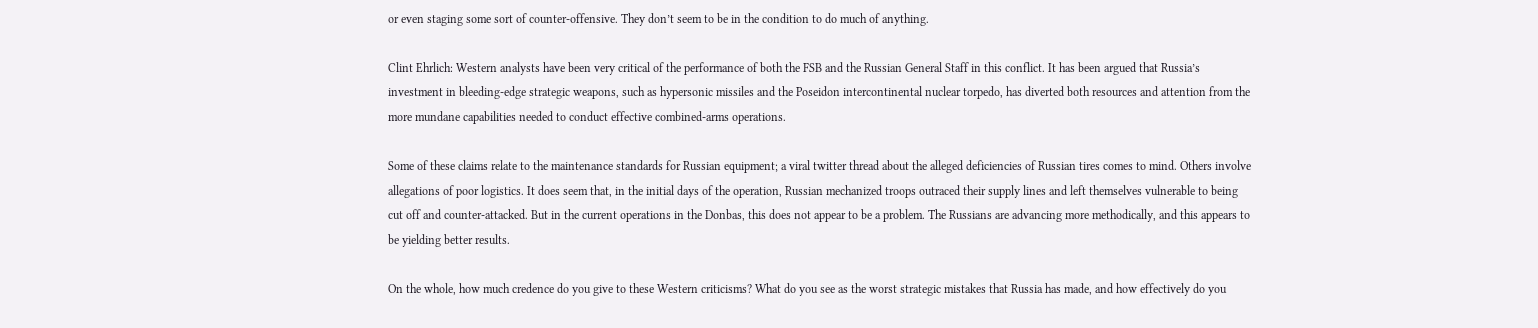or even staging some sort of counter-offensive. They don’t seem to be in the condition to do much of anything.

Clint Ehrlich: Western analysts have been very critical of the performance of both the FSB and the Russian General Staff in this conflict. It has been argued that Russia’s investment in bleeding-edge strategic weapons, such as hypersonic missiles and the Poseidon intercontinental nuclear torpedo, has diverted both resources and attention from the more mundane capabilities needed to conduct effective combined-arms operations.

Some of these claims relate to the maintenance standards for Russian equipment; a viral twitter thread about the alleged deficiencies of Russian tires comes to mind. Others involve allegations of poor logistics. It does seem that, in the initial days of the operation, Russian mechanized troops outraced their supply lines and left themselves vulnerable to being cut off and counter-attacked. But in the current operations in the Donbas, this does not appear to be a problem. The Russians are advancing more methodically, and this appears to be yielding better results.

On the whole, how much credence do you give to these Western criticisms? What do you see as the worst strategic mistakes that Russia has made, and how effectively do you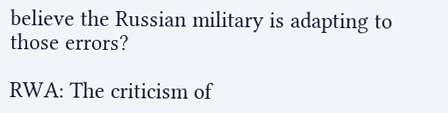believe the Russian military is adapting to those errors?

RWA: The criticism of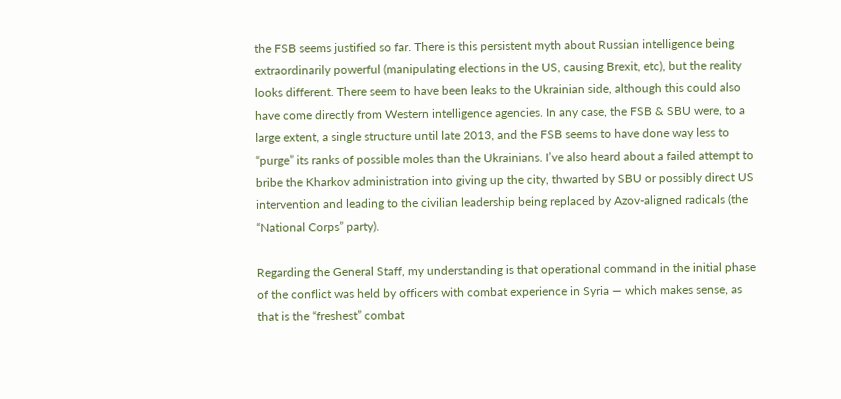the FSB seems justified so far. There is this persistent myth about Russian intelligence being extraordinarily powerful (manipulating elections in the US, causing Brexit, etc), but the reality looks different. There seem to have been leaks to the Ukrainian side, although this could also have come directly from Western intelligence agencies. In any case, the FSB & SBU were, to a large extent, a single structure until late 2013, and the FSB seems to have done way less to “purge” its ranks of possible moles than the Ukrainians. I’ve also heard about a failed attempt to bribe the Kharkov administration into giving up the city, thwarted by SBU or possibly direct US intervention and leading to the civilian leadership being replaced by Azov-aligned radicals (the “National Corps” party).

Regarding the General Staff, my understanding is that operational command in the initial phase of the conflict was held by officers with combat experience in Syria — which makes sense, as that is the “freshest” combat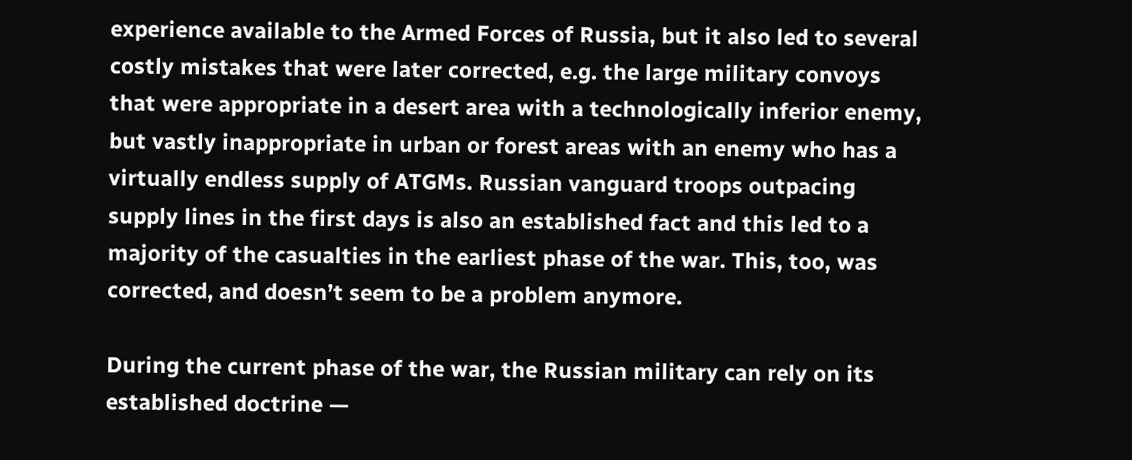experience available to the Armed Forces of Russia, but it also led to several costly mistakes that were later corrected, e.g. the large military convoys that were appropriate in a desert area with a technologically inferior enemy, but vastly inappropriate in urban or forest areas with an enemy who has a virtually endless supply of ATGMs. Russian vanguard troops outpacing supply lines in the first days is also an established fact and this led to a majority of the casualties in the earliest phase of the war. This, too, was corrected, and doesn’t seem to be a problem anymore.

During the current phase of the war, the Russian military can rely on its established doctrine —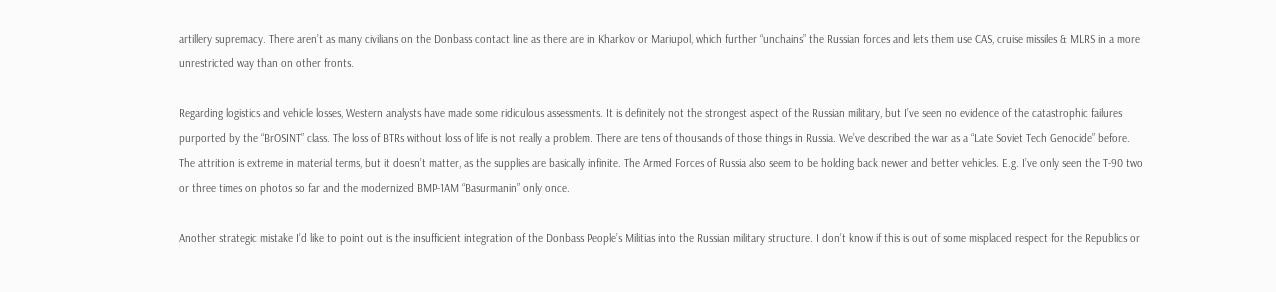artillery supremacy. There aren’t as many civilians on the Donbass contact line as there are in Kharkov or Mariupol, which further “unchains” the Russian forces and lets them use CAS, cruise missiles & MLRS in a more unrestricted way than on other fronts.

Regarding logistics and vehicle losses, Western analysts have made some ridiculous assessments. It is definitely not the strongest aspect of the Russian military, but I’ve seen no evidence of the catastrophic failures purported by the “BrOSINT” class. The loss of BTRs without loss of life is not really a problem. There are tens of thousands of those things in Russia. We’ve described the war as a “Late Soviet Tech Genocide” before. The attrition is extreme in material terms, but it doesn’t matter, as the supplies are basically infinite. The Armed Forces of Russia also seem to be holding back newer and better vehicles. E.g. I’ve only seen the T-90 two or three times on photos so far and the modernized BMP-1AM “Basurmanin” only once.

Another strategic mistake I’d like to point out is the insufficient integration of the Donbass People’s Militias into the Russian military structure. I don’t know if this is out of some misplaced respect for the Republics or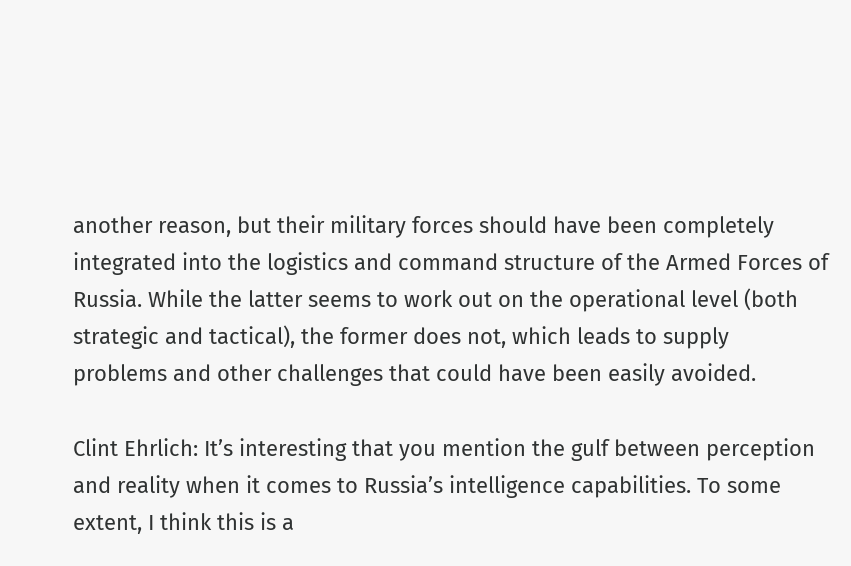another reason, but their military forces should have been completely integrated into the logistics and command structure of the Armed Forces of Russia. While the latter seems to work out on the operational level (both strategic and tactical), the former does not, which leads to supply problems and other challenges that could have been easily avoided.

Clint Ehrlich: It’s interesting that you mention the gulf between perception and reality when it comes to Russia’s intelligence capabilities. To some extent, I think this is a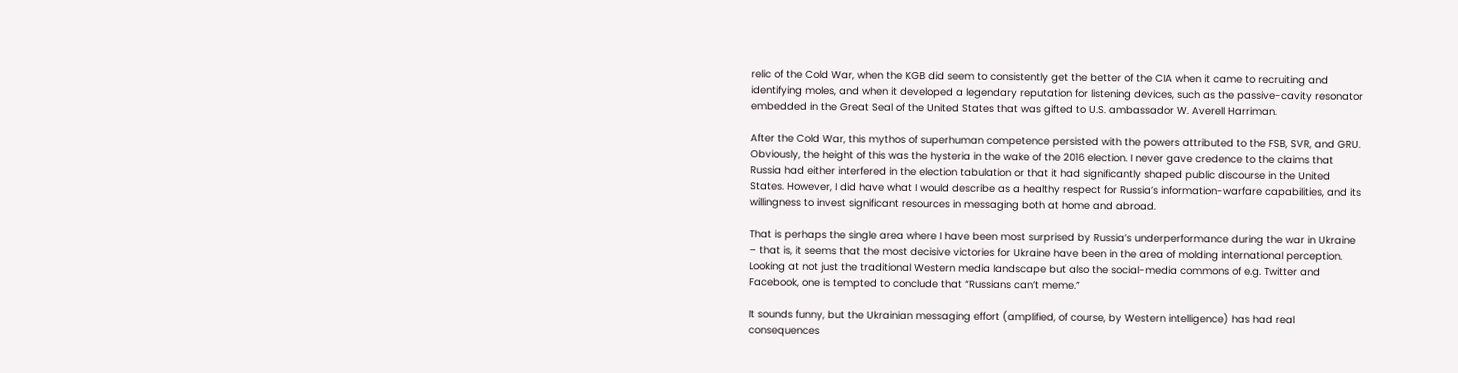relic of the Cold War, when the KGB did seem to consistently get the better of the CIA when it came to recruiting and identifying moles, and when it developed a legendary reputation for listening devices, such as the passive-cavity resonator embedded in the Great Seal of the United States that was gifted to U.S. ambassador W. Averell Harriman.

After the Cold War, this mythos of superhuman competence persisted with the powers attributed to the FSB, SVR, and GRU. Obviously, the height of this was the hysteria in the wake of the 2016 election. I never gave credence to the claims that Russia had either interfered in the election tabulation or that it had significantly shaped public discourse in the United States. However, I did have what I would describe as a healthy respect for Russia’s information-warfare capabilities, and its willingness to invest significant resources in messaging both at home and abroad.

That is perhaps the single area where I have been most surprised by Russia’s underperformance during the war in Ukraine – that is, it seems that the most decisive victories for Ukraine have been in the area of molding international perception. Looking at not just the traditional Western media landscape but also the social-media commons of e.g. Twitter and Facebook, one is tempted to conclude that “Russians can’t meme.”

It sounds funny, but the Ukrainian messaging effort (amplified, of course, by Western intelligence) has had real consequences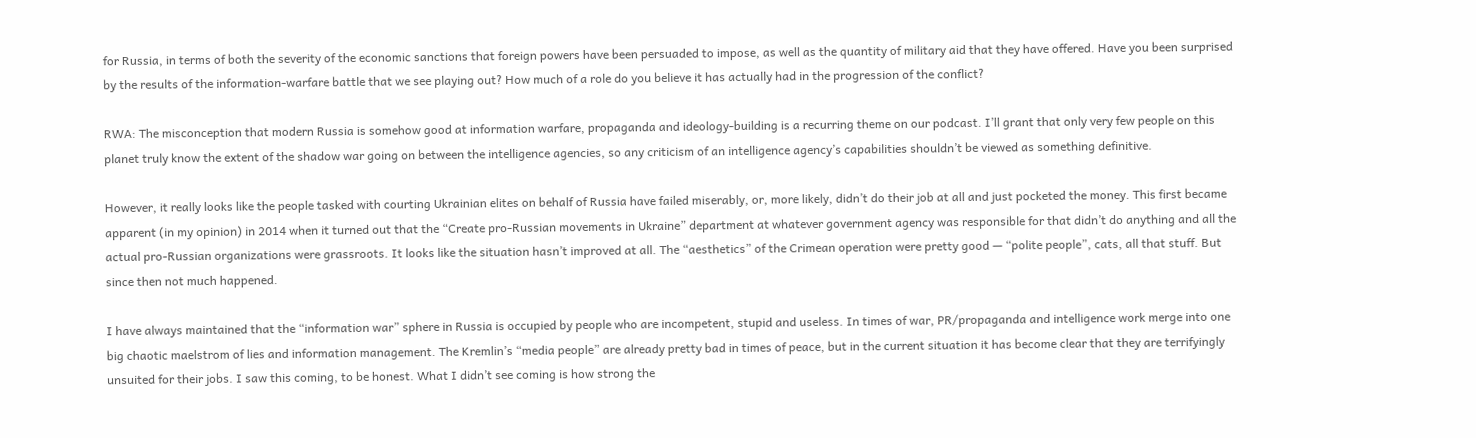for Russia, in terms of both the severity of the economic sanctions that foreign powers have been persuaded to impose, as well as the quantity of military aid that they have offered. Have you been surprised by the results of the information-warfare battle that we see playing out? How much of a role do you believe it has actually had in the progression of the conflict?

RWA: The misconception that modern Russia is somehow good at information warfare, propaganda and ideology-building is a recurring theme on our podcast. I’ll grant that only very few people on this planet truly know the extent of the shadow war going on between the intelligence agencies, so any criticism of an intelligence agency’s capabilities shouldn’t be viewed as something definitive.

However, it really looks like the people tasked with courting Ukrainian elites on behalf of Russia have failed miserably, or, more likely, didn’t do their job at all and just pocketed the money. This first became apparent (in my opinion) in 2014 when it turned out that the “Create pro-Russian movements in Ukraine” department at whatever government agency was responsible for that didn’t do anything and all the actual pro-Russian organizations were grassroots. It looks like the situation hasn’t improved at all. The “aesthetics” of the Crimean operation were pretty good — “polite people”, cats, all that stuff. But since then not much happened.

I have always maintained that the “information war” sphere in Russia is occupied by people who are incompetent, stupid and useless. In times of war, PR/propaganda and intelligence work merge into one big chaotic maelstrom of lies and information management. The Kremlin’s “media people” are already pretty bad in times of peace, but in the current situation it has become clear that they are terrifyingly unsuited for their jobs. I saw this coming, to be honest. What I didn’t see coming is how strong the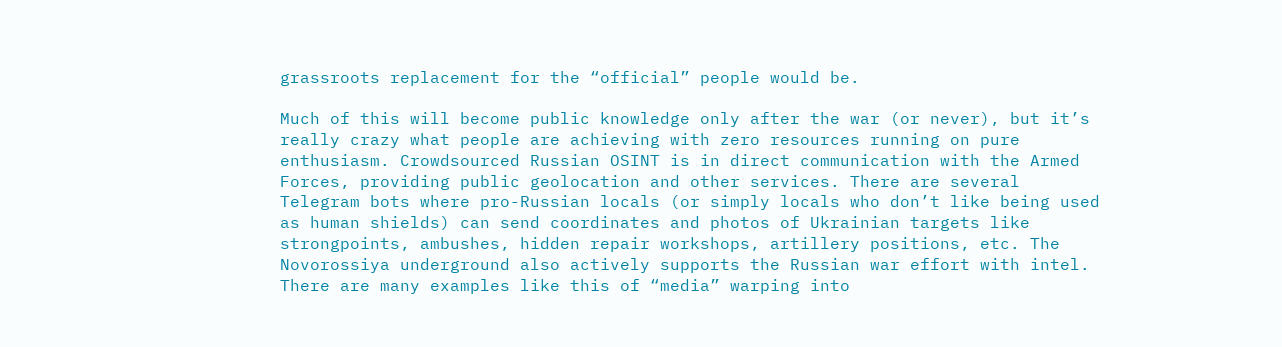grassroots replacement for the “official” people would be.

Much of this will become public knowledge only after the war (or never), but it’s really crazy what people are achieving with zero resources running on pure enthusiasm. Crowdsourced Russian OSINT is in direct communication with the Armed Forces, providing public geolocation and other services. There are several Telegram bots where pro-Russian locals (or simply locals who don’t like being used as human shields) can send coordinates and photos of Ukrainian targets like strongpoints, ambushes, hidden repair workshops, artillery positions, etc. The Novorossiya underground also actively supports the Russian war effort with intel. There are many examples like this of “media” warping into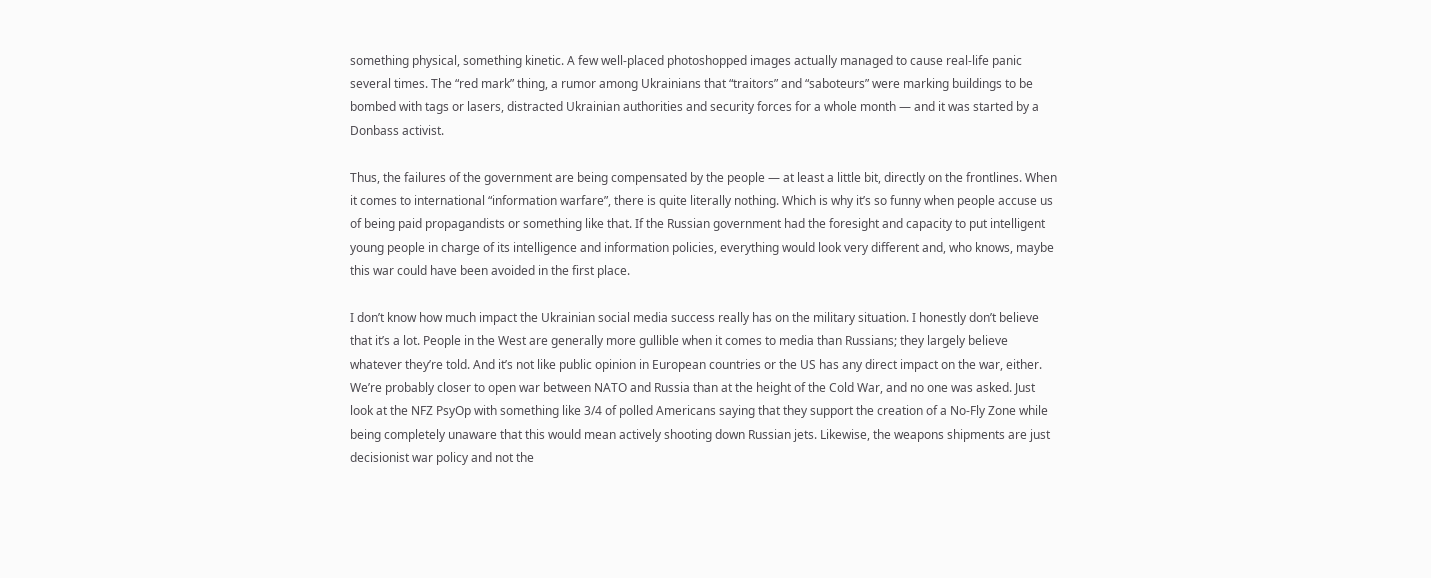something physical, something kinetic. A few well-placed photoshopped images actually managed to cause real-life panic several times. The “red mark” thing, a rumor among Ukrainians that “traitors” and “saboteurs” were marking buildings to be bombed with tags or lasers, distracted Ukrainian authorities and security forces for a whole month — and it was started by a Donbass activist.

Thus, the failures of the government are being compensated by the people — at least a little bit, directly on the frontlines. When it comes to international “information warfare”, there is quite literally nothing. Which is why it’s so funny when people accuse us of being paid propagandists or something like that. If the Russian government had the foresight and capacity to put intelligent young people in charge of its intelligence and information policies, everything would look very different and, who knows, maybe this war could have been avoided in the first place.

I don’t know how much impact the Ukrainian social media success really has on the military situation. I honestly don’t believe that it’s a lot. People in the West are generally more gullible when it comes to media than Russians; they largely believe whatever they’re told. And it’s not like public opinion in European countries or the US has any direct impact on the war, either. We’re probably closer to open war between NATO and Russia than at the height of the Cold War, and no one was asked. Just look at the NFZ PsyOp with something like 3/4 of polled Americans saying that they support the creation of a No-Fly Zone while being completely unaware that this would mean actively shooting down Russian jets. Likewise, the weapons shipments are just decisionist war policy and not the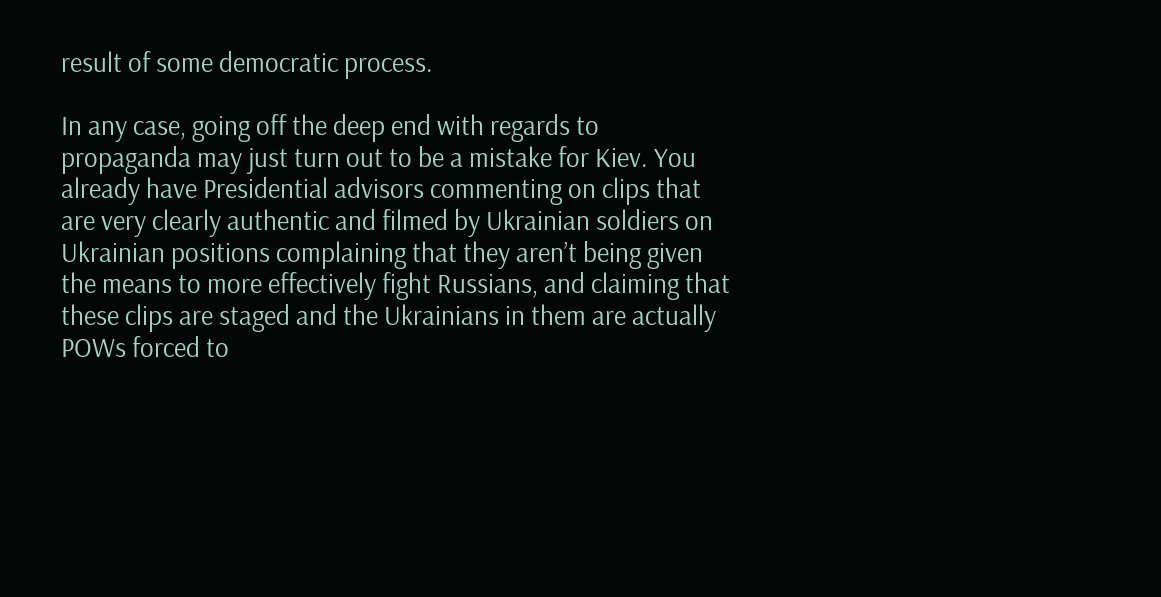result of some democratic process.

In any case, going off the deep end with regards to propaganda may just turn out to be a mistake for Kiev. You already have Presidential advisors commenting on clips that are very clearly authentic and filmed by Ukrainian soldiers on Ukrainian positions complaining that they aren’t being given the means to more effectively fight Russians, and claiming that these clips are staged and the Ukrainians in them are actually POWs forced to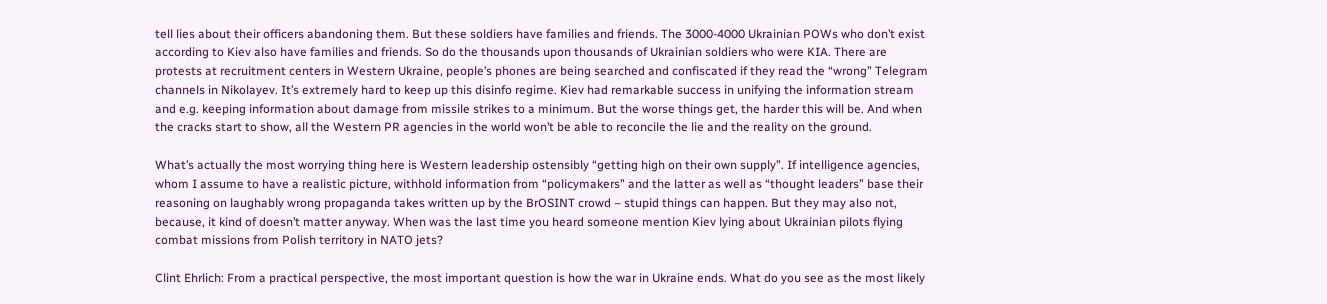tell lies about their officers abandoning them. But these soldiers have families and friends. The 3000-4000 Ukrainian POWs who don’t exist according to Kiev also have families and friends. So do the thousands upon thousands of Ukrainian soldiers who were KIA. There are protests at recruitment centers in Western Ukraine, people’s phones are being searched and confiscated if they read the “wrong” Telegram channels in Nikolayev. It’s extremely hard to keep up this disinfo regime. Kiev had remarkable success in unifying the information stream and e.g. keeping information about damage from missile strikes to a minimum. But the worse things get, the harder this will be. And when the cracks start to show, all the Western PR agencies in the world won’t be able to reconcile the lie and the reality on the ground.

What’s actually the most worrying thing here is Western leadership ostensibly “getting high on their own supply”. If intelligence agencies, whom I assume to have a realistic picture, withhold information from “policymakers” and the latter as well as “thought leaders” base their reasoning on laughably wrong propaganda takes written up by the BrOSINT crowd – stupid things can happen. But they may also not, because, it kind of doesn’t matter anyway. When was the last time you heard someone mention Kiev lying about Ukrainian pilots flying combat missions from Polish territory in NATO jets?

Clint Ehrlich: From a practical perspective, the most important question is how the war in Ukraine ends. What do you see as the most likely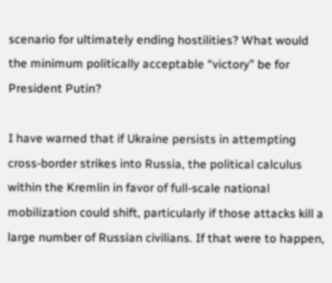scenario for ultimately ending hostilities? What would the minimum politically acceptable “victory” be for President Putin?

I have warned that if Ukraine persists in attempting cross-border strikes into Russia, the political calculus within the Kremlin in favor of full-scale national mobilization could shift, particularly if those attacks kill a large number of Russian civilians. If that were to happen,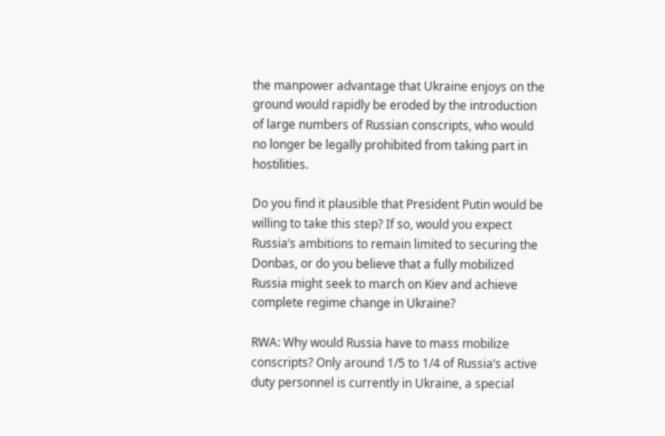the manpower advantage that Ukraine enjoys on the ground would rapidly be eroded by the introduction of large numbers of Russian conscripts, who would no longer be legally prohibited from taking part in hostilities.

Do you find it plausible that President Putin would be willing to take this step? If so, would you expect Russia’s ambitions to remain limited to securing the Donbas, or do you believe that a fully mobilized Russia might seek to march on Kiev and achieve complete regime change in Ukraine?

RWA: Why would Russia have to mass mobilize conscripts? Only around 1/5 to 1/4 of Russia’s active duty personnel is currently in Ukraine, a special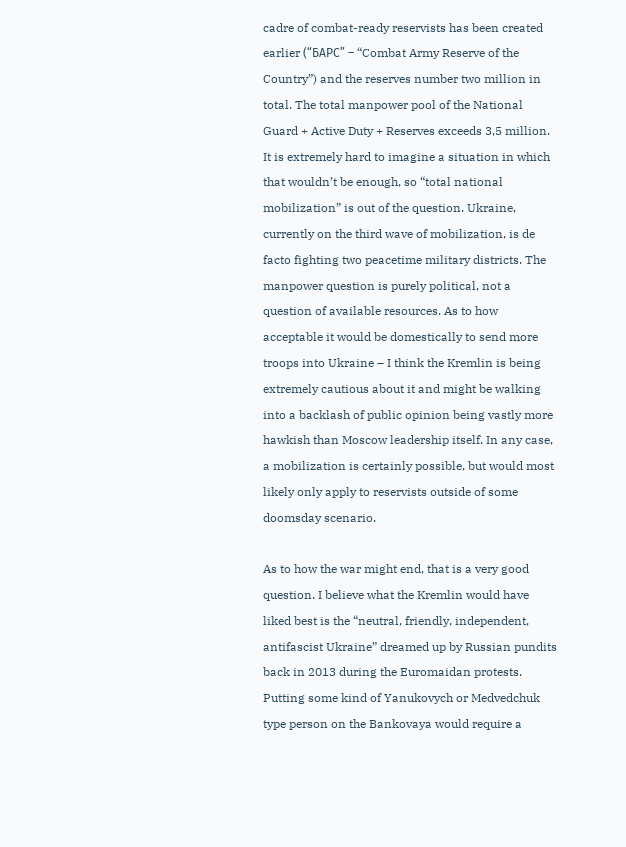cadre of combat-ready reservists has been created earlier (“БАРС” – “Combat Army Reserve of the Country”) and the reserves number two million in total. The total manpower pool of the National Guard + Active Duty + Reserves exceeds 3,5 million. It is extremely hard to imagine a situation in which that wouldn’t be enough, so “total national mobilization” is out of the question. Ukraine, currently on the third wave of mobilization, is de facto fighting two peacetime military districts. The manpower question is purely political, not a question of available resources. As to how acceptable it would be domestically to send more troops into Ukraine – I think the Kremlin is being extremely cautious about it and might be walking into a backlash of public opinion being vastly more hawkish than Moscow leadership itself. In any case, a mobilization is certainly possible, but would most likely only apply to reservists outside of some doomsday scenario.

As to how the war might end, that is a very good question. I believe what the Kremlin would have liked best is the “neutral, friendly, independent, antifascist Ukraine” dreamed up by Russian pundits back in 2013 during the Euromaidan protests. Putting some kind of Yanukovych or Medvedchuk type person on the Bankovaya would require a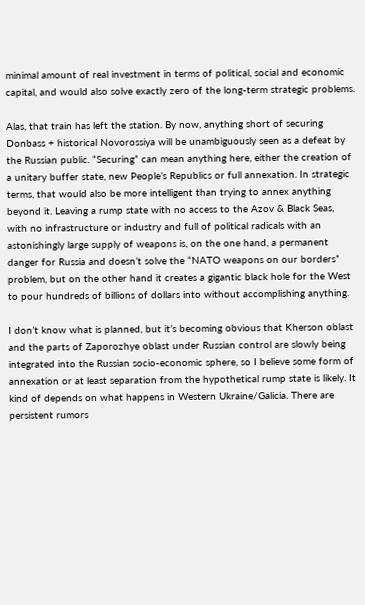minimal amount of real investment in terms of political, social and economic capital, and would also solve exactly zero of the long-term strategic problems.

Alas, that train has left the station. By now, anything short of securing Donbass + historical Novorossiya will be unambiguously seen as a defeat by the Russian public. “Securing” can mean anything here, either the creation of a unitary buffer state, new People’s Republics or full annexation. In strategic terms, that would also be more intelligent than trying to annex anything beyond it. Leaving a rump state with no access to the Azov & Black Seas, with no infrastructure or industry and full of political radicals with an astonishingly large supply of weapons is, on the one hand, a permanent danger for Russia and doesn’t solve the “NATO weapons on our borders” problem, but on the other hand it creates a gigantic black hole for the West to pour hundreds of billions of dollars into without accomplishing anything.

I don’t know what is planned, but it’s becoming obvious that Kherson oblast and the parts of Zaporozhye oblast under Russian control are slowly being integrated into the Russian socio-economic sphere, so I believe some form of annexation or at least separation from the hypothetical rump state is likely. It kind of depends on what happens in Western Ukraine/Galicia. There are persistent rumors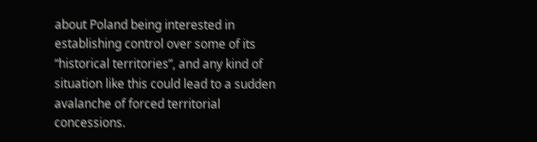about Poland being interested in establishing control over some of its “historical territories”, and any kind of situation like this could lead to a sudden avalanche of forced territorial concessions.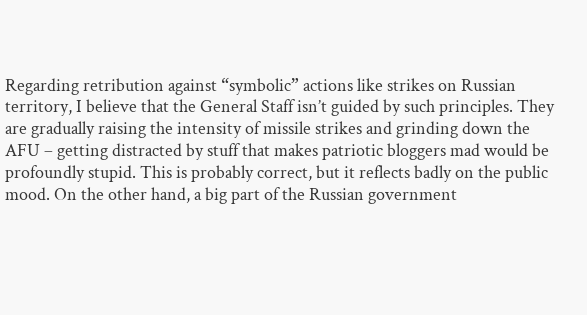Regarding retribution against “symbolic” actions like strikes on Russian territory, I believe that the General Staff isn’t guided by such principles. They are gradually raising the intensity of missile strikes and grinding down the AFU – getting distracted by stuff that makes patriotic bloggers mad would be profoundly stupid. This is probably correct, but it reflects badly on the public mood. On the other hand, a big part of the Russian government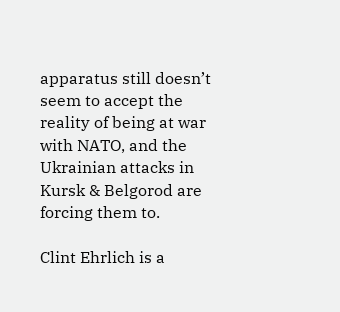apparatus still doesn’t seem to accept the reality of being at war with NATO, and the Ukrainian attacks in Kursk & Belgorod are forcing them to.

Clint Ehrlich is a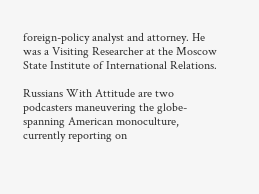foreign-policy analyst and attorney. He was a Visiting Researcher at the Moscow State Institute of International Relations.

Russians With Attitude are two podcasters maneuvering the globe-spanning American monoculture, currently reporting on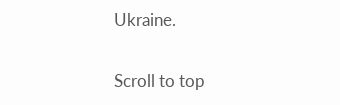Ukraine.

Scroll to top